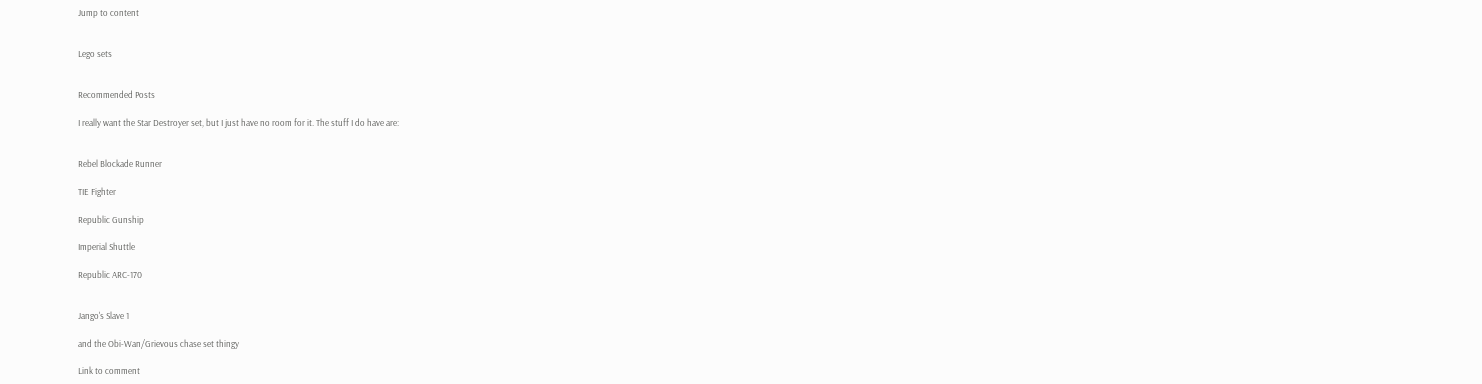Jump to content


Lego sets


Recommended Posts

I really want the Star Destroyer set, but I just have no room for it. The stuff I do have are:


Rebel Blockade Runner

TIE Fighter

Republic Gunship

Imperial Shuttle

Republic ARC-170


Jango's Slave 1

and the Obi-Wan/Grievous chase set thingy

Link to comment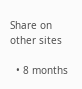Share on other sites

  • 8 months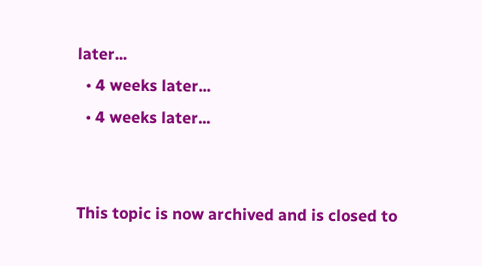later...
  • 4 weeks later...
  • 4 weeks later...


This topic is now archived and is closed to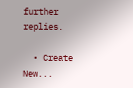further replies.

  • Create New...